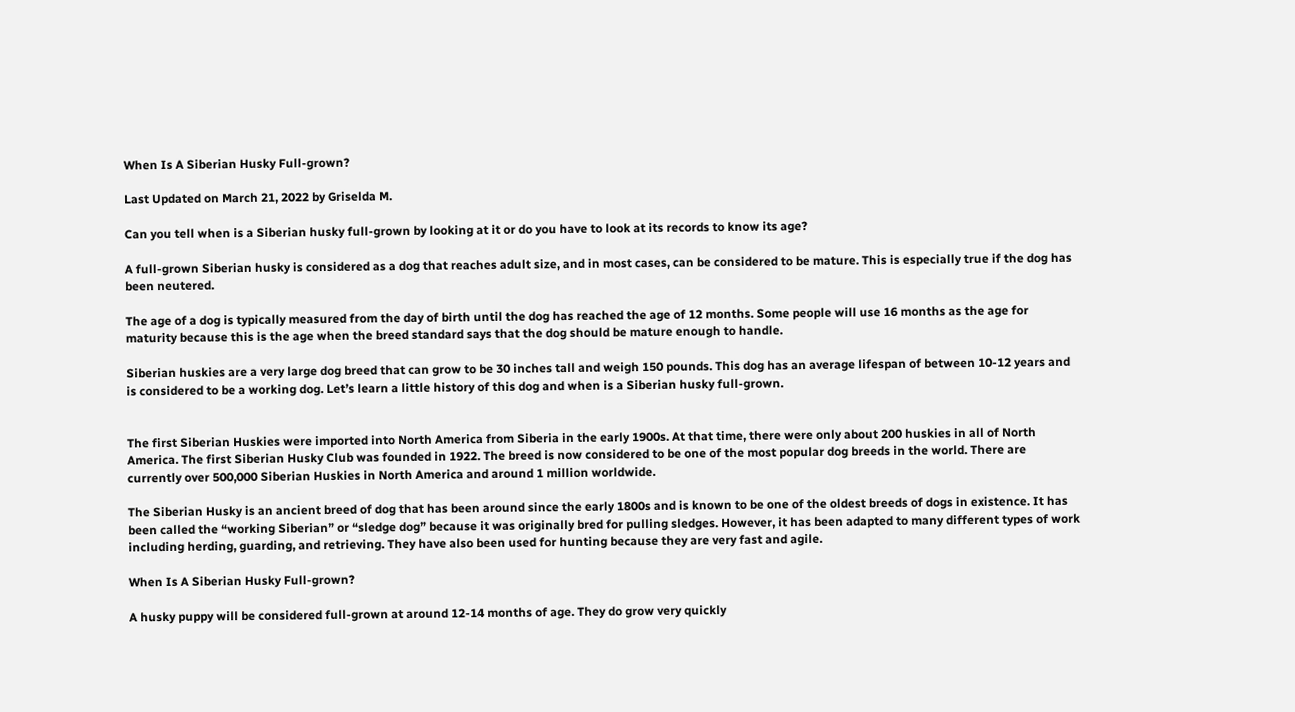When Is A Siberian Husky Full-grown?

Last Updated on March 21, 2022 by Griselda M.

Can you tell when is a Siberian husky full-grown by looking at it or do you have to look at its records to know its age?

A full-grown Siberian husky is considered as a dog that reaches adult size, and in most cases, can be considered to be mature. This is especially true if the dog has been neutered.

The age of a dog is typically measured from the day of birth until the dog has reached the age of 12 months. Some people will use 16 months as the age for maturity because this is the age when the breed standard says that the dog should be mature enough to handle.

Siberian huskies are a very large dog breed that can grow to be 30 inches tall and weigh 150 pounds. This dog has an average lifespan of between 10-12 years and is considered to be a working dog. Let’s learn a little history of this dog and when is a Siberian husky full-grown.


The first Siberian Huskies were imported into North America from Siberia in the early 1900s. At that time, there were only about 200 huskies in all of North America. The first Siberian Husky Club was founded in 1922. The breed is now considered to be one of the most popular dog breeds in the world. There are currently over 500,000 Siberian Huskies in North America and around 1 million worldwide.

The Siberian Husky is an ancient breed of dog that has been around since the early 1800s and is known to be one of the oldest breeds of dogs in existence. It has been called the “working Siberian” or “sledge dog” because it was originally bred for pulling sledges. However, it has been adapted to many different types of work including herding, guarding, and retrieving. They have also been used for hunting because they are very fast and agile.

When Is A Siberian Husky Full-grown?

A husky puppy will be considered full-grown at around 12-14 months of age. They do grow very quickly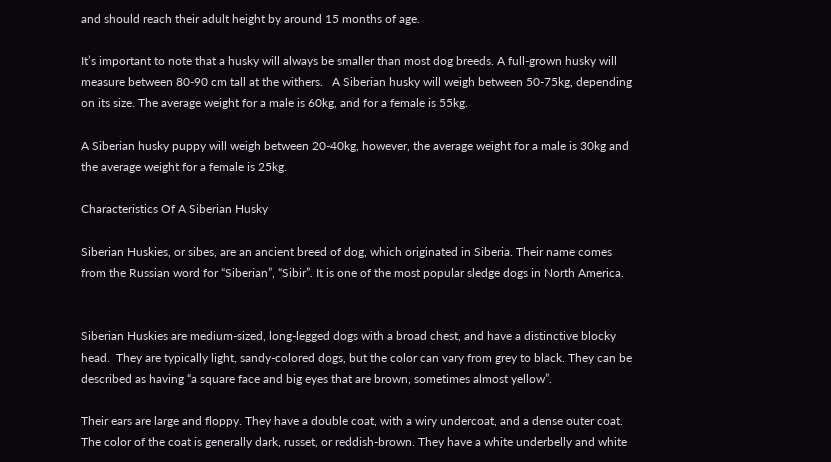and should reach their adult height by around 15 months of age.

It’s important to note that a husky will always be smaller than most dog breeds. A full-grown husky will measure between 80-90 cm tall at the withers.   A Siberian husky will weigh between 50-75kg, depending on its size. The average weight for a male is 60kg, and for a female is 55kg.

A Siberian husky puppy will weigh between 20-40kg, however, the average weight for a male is 30kg and the average weight for a female is 25kg.

Characteristics Of A Siberian Husky

Siberian Huskies, or sibes, are an ancient breed of dog, which originated in Siberia. Their name comes from the Russian word for “Siberian”, “Sibir”. It is one of the most popular sledge dogs in North America.


Siberian Huskies are medium-sized, long-legged dogs with a broad chest, and have a distinctive blocky head.  They are typically light, sandy-colored dogs, but the color can vary from grey to black. They can be described as having “a square face and big eyes that are brown, sometimes almost yellow”.

Their ears are large and floppy. They have a double coat, with a wiry undercoat, and a dense outer coat. The color of the coat is generally dark, russet, or reddish-brown. They have a white underbelly and white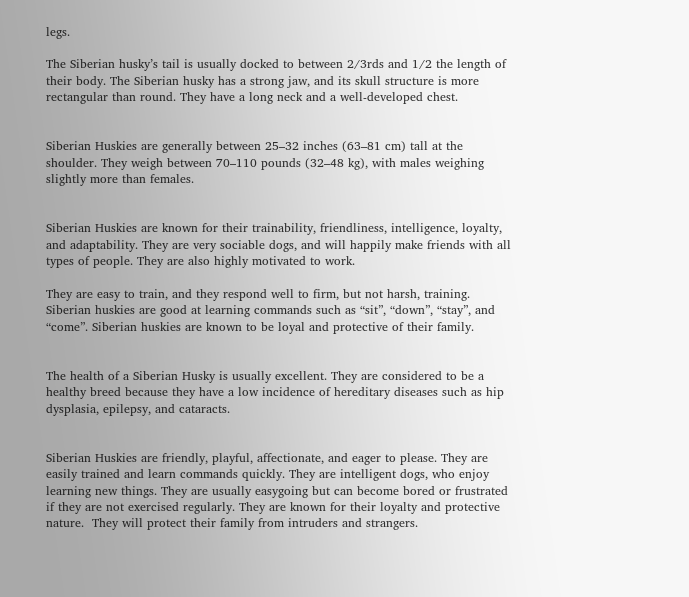legs.

The Siberian husky’s tail is usually docked to between 2/3rds and 1/2 the length of their body. The Siberian husky has a strong jaw, and its skull structure is more rectangular than round. They have a long neck and a well-developed chest.


Siberian Huskies are generally between 25–32 inches (63–81 cm) tall at the shoulder. They weigh between 70–110 pounds (32–48 kg), with males weighing slightly more than females.


Siberian Huskies are known for their trainability, friendliness, intelligence, loyalty, and adaptability. They are very sociable dogs, and will happily make friends with all types of people. They are also highly motivated to work.

They are easy to train, and they respond well to firm, but not harsh, training. Siberian huskies are good at learning commands such as “sit”, “down”, “stay”, and “come”. Siberian huskies are known to be loyal and protective of their family.


The health of a Siberian Husky is usually excellent. They are considered to be a healthy breed because they have a low incidence of hereditary diseases such as hip dysplasia, epilepsy, and cataracts.


Siberian Huskies are friendly, playful, affectionate, and eager to please. They are easily trained and learn commands quickly. They are intelligent dogs, who enjoy learning new things. They are usually easygoing but can become bored or frustrated if they are not exercised regularly. They are known for their loyalty and protective nature.  They will protect their family from intruders and strangers.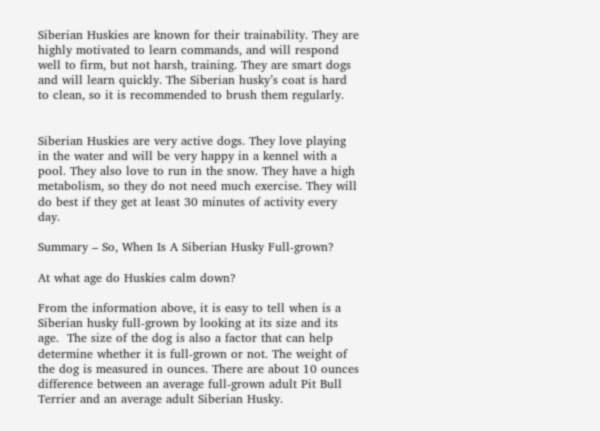Siberian Huskies are known for their trainability. They are highly motivated to learn commands, and will respond well to firm, but not harsh, training. They are smart dogs and will learn quickly. The Siberian husky’s coat is hard to clean, so it is recommended to brush them regularly.


Siberian Huskies are very active dogs. They love playing in the water and will be very happy in a kennel with a pool. They also love to run in the snow. They have a high metabolism, so they do not need much exercise. They will do best if they get at least 30 minutes of activity every day.

Summary – So, When Is A Siberian Husky Full-grown?

At what age do Huskies calm down?

From the information above, it is easy to tell when is a Siberian husky full-grown by looking at its size and its age.  The size of the dog is also a factor that can help determine whether it is full-grown or not. The weight of the dog is measured in ounces. There are about 10 ounces difference between an average full-grown adult Pit Bull Terrier and an average adult Siberian Husky.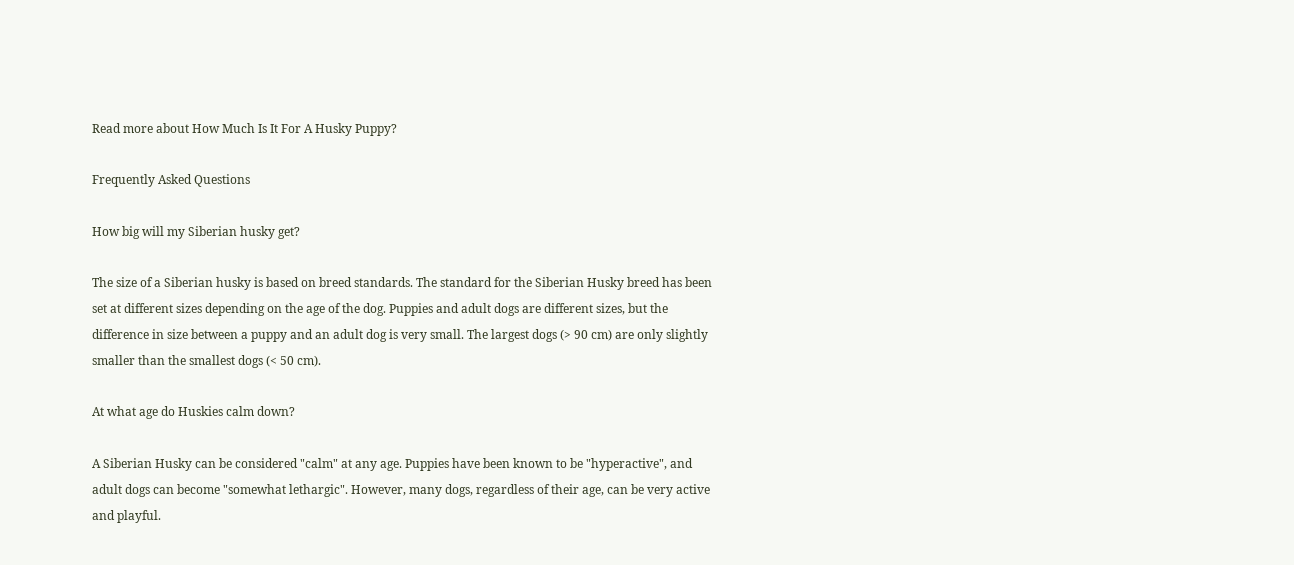Read more about How Much Is It For A Husky Puppy?

Frequently Asked Questions

How big will my Siberian husky get?

The size of a Siberian husky is based on breed standards. The standard for the Siberian Husky breed has been set at different sizes depending on the age of the dog. Puppies and adult dogs are different sizes, but the difference in size between a puppy and an adult dog is very small. The largest dogs (> 90 cm) are only slightly smaller than the smallest dogs (< 50 cm).

At what age do Huskies calm down?

A Siberian Husky can be considered "calm" at any age. Puppies have been known to be "hyperactive", and adult dogs can become "somewhat lethargic". However, many dogs, regardless of their age, can be very active and playful.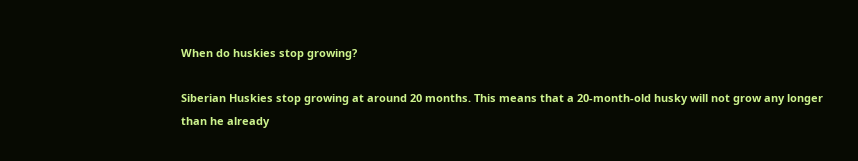When do huskies stop growing?

Siberian Huskies stop growing at around 20 months. This means that a 20-month-old husky will not grow any longer than he already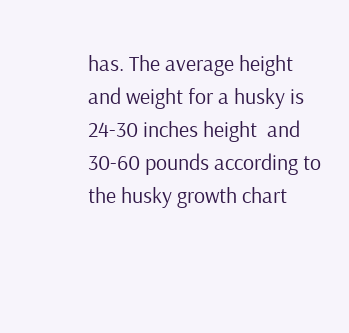has. The average height and weight for a husky is 24-30 inches height  and 30-60 pounds according to the husky growth chart